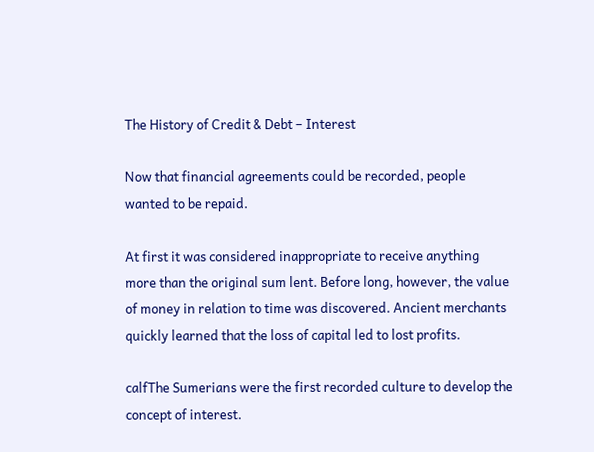The History of Credit & Debt – Interest

Now that financial agreements could be recorded, people wanted to be repaid.

At first it was considered inappropriate to receive anything more than the original sum lent. Before long, however, the value of money in relation to time was discovered. Ancient merchants quickly learned that the loss of capital led to lost profits.

calfThe Sumerians were the first recorded culture to develop the concept of interest.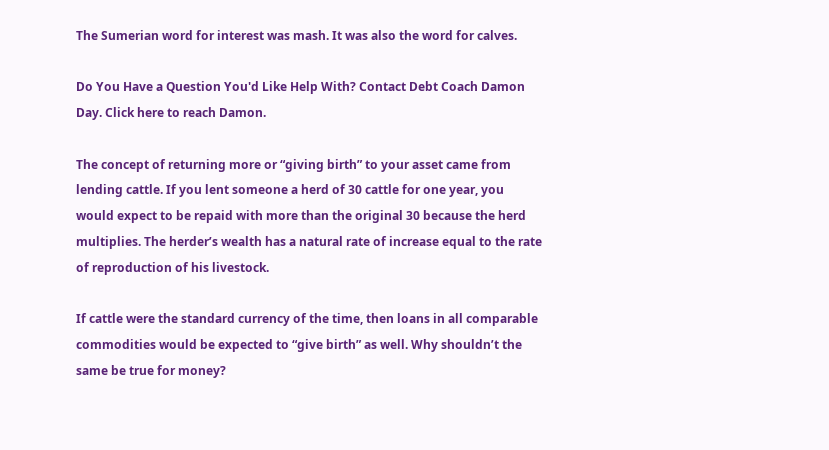The Sumerian word for interest was mash. It was also the word for calves.

Do You Have a Question You'd Like Help With? Contact Debt Coach Damon Day. Click here to reach Damon.

The concept of returning more or “giving birth” to your asset came from lending cattle. If you lent someone a herd of 30 cattle for one year, you would expect to be repaid with more than the original 30 because the herd multiplies. The herder’s wealth has a natural rate of increase equal to the rate of reproduction of his livestock.

If cattle were the standard currency of the time, then loans in all comparable commodities would be expected to “give birth” as well. Why shouldn’t the same be true for money?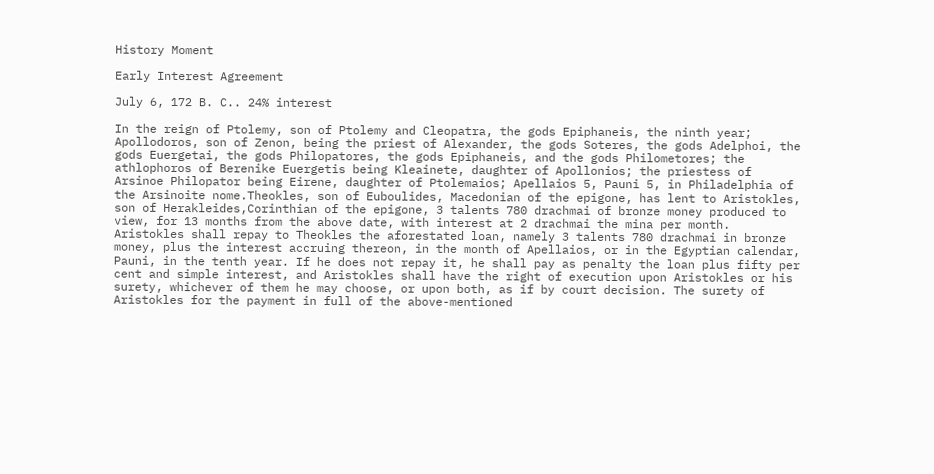History Moment

Early Interest Agreement

July 6, 172 B. C.. 24% interest

In the reign of Ptolemy, son of Ptolemy and Cleopatra, the gods Epiphaneis, the ninth year; Apollodoros, son of Zenon, being the priest of Alexander, the gods Soteres, the gods Adelphoi, the gods Euergetai, the gods Philopatores, the gods Epiphaneis, and the gods Philometores; the athlophoros of Berenike Euergetis being Kleainete, daughter of Apollonios; the priestess of Arsinoe Philopator being Eirene, daughter of Ptolemaios; Apellaios 5, Pauni 5, in Philadelphia of the Arsinoite nome.Theokles, son of Euboulides, Macedonian of the epigone, has lent to Aristokles, son of Herakleides,Corinthian of the epigone, 3 talents 780 drachmai of bronze money produced to view, for 13 months from the above date, with interest at 2 drachmai the mina per month. Aristokles shall repay to Theokles the aforestated loan, namely 3 talents 780 drachmai in bronze money, plus the interest accruing thereon, in the month of Apellaios, or in the Egyptian calendar, Pauni, in the tenth year. If he does not repay it, he shall pay as penalty the loan plus fifty per cent and simple interest, and Aristokles shall have the right of execution upon Aristokles or his surety, whichever of them he may choose, or upon both, as if by court decision. The surety of Aristokles for the payment in full of the above-mentioned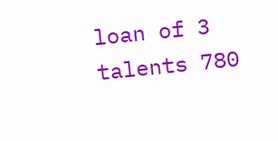loan of 3 talents 780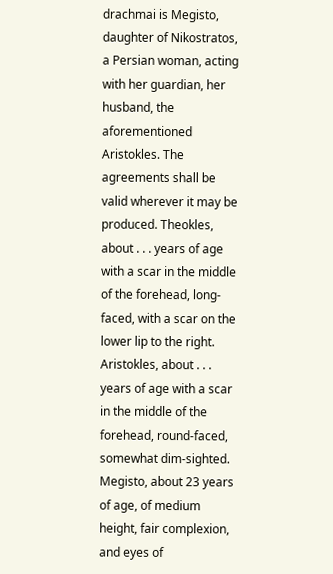drachmai is Megisto, daughter of Nikostratos, a Persian woman, acting with her guardian, her husband, the aforementioned Aristokles. The agreements shall be valid wherever it may be produced. Theokles, about . . . years of age with a scar in the middle of the forehead, long-faced, with a scar on the lower lip to the right. Aristokles, about . . . years of age with a scar in the middle of the forehead, round-faced, somewhat dim-sighted. Megisto, about 23 years of age, of medium height, fair complexion, and eyes of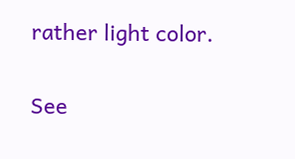rather light color.

See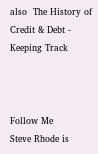also  The History of Credit & Debt - Keeping Track



Follow Me
Steve Rhode is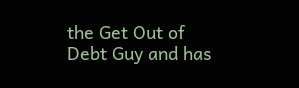the Get Out of Debt Guy and has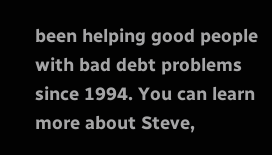been helping good people with bad debt problems since 1994. You can learn more about Steve,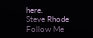here.
Steve Rhode
Follow Me